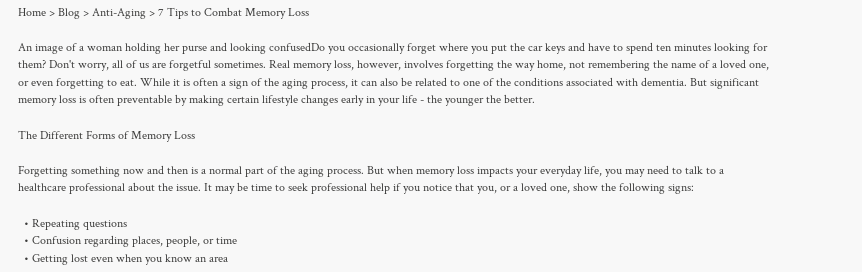Home > Blog > Anti-Aging > 7 Tips to Combat Memory Loss

An image of a woman holding her purse and looking confusedDo you occasionally forget where you put the car keys and have to spend ten minutes looking for them? Don't worry, all of us are forgetful sometimes. Real memory loss, however, involves forgetting the way home, not remembering the name of a loved one, or even forgetting to eat. While it is often a sign of the aging process, it can also be related to one of the conditions associated with dementia. But significant memory loss is often preventable by making certain lifestyle changes early in your life - the younger the better.

The Different Forms of Memory Loss

Forgetting something now and then is a normal part of the aging process. But when memory loss impacts your everyday life, you may need to talk to a healthcare professional about the issue. It may be time to seek professional help if you notice that you, or a loved one, show the following signs:

  • Repeating questions
  • Confusion regarding places, people, or time
  • Getting lost even when you know an area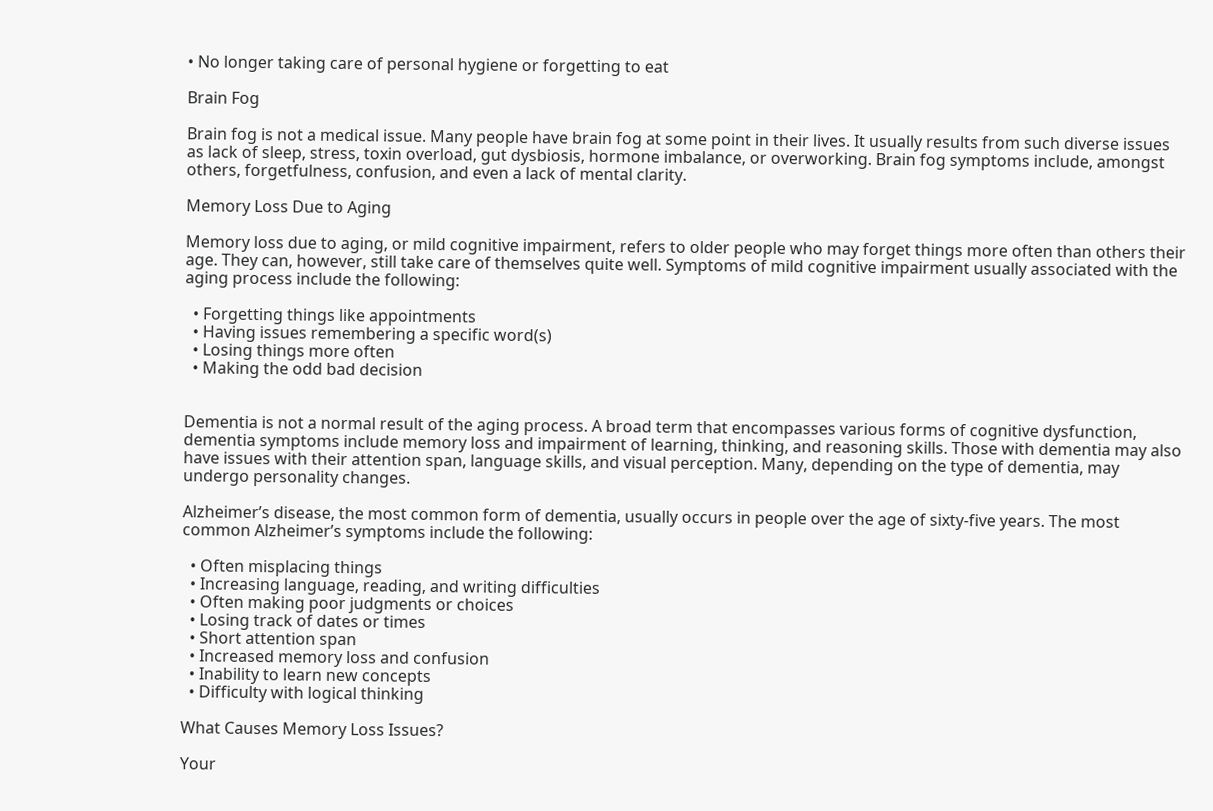• No longer taking care of personal hygiene or forgetting to eat

Brain Fog

Brain fog is not a medical issue. Many people have brain fog at some point in their lives. It usually results from such diverse issues as lack of sleep, stress, toxin overload, gut dysbiosis, hormone imbalance, or overworking. Brain fog symptoms include, amongst others, forgetfulness, confusion, and even a lack of mental clarity.

Memory Loss Due to Aging

Memory loss due to aging, or mild cognitive impairment, refers to older people who may forget things more often than others their age. They can, however, still take care of themselves quite well. Symptoms of mild cognitive impairment usually associated with the aging process include the following:

  • Forgetting things like appointments
  • Having issues remembering a specific word(s)
  • Losing things more often
  • Making the odd bad decision


Dementia is not a normal result of the aging process. A broad term that encompasses various forms of cognitive dysfunction, dementia symptoms include memory loss and impairment of learning, thinking, and reasoning skills. Those with dementia may also have issues with their attention span, language skills, and visual perception. Many, depending on the type of dementia, may undergo personality changes.

Alzheimer’s disease, the most common form of dementia, usually occurs in people over the age of sixty-five years. The most common Alzheimer’s symptoms include the following:

  • Often misplacing things
  • Increasing language, reading, and writing difficulties
  • Often making poor judgments or choices
  • Losing track of dates or times
  • Short attention span
  • Increased memory loss and confusion
  • Inability to learn new concepts
  • Difficulty with logical thinking

What Causes Memory Loss Issues?

Your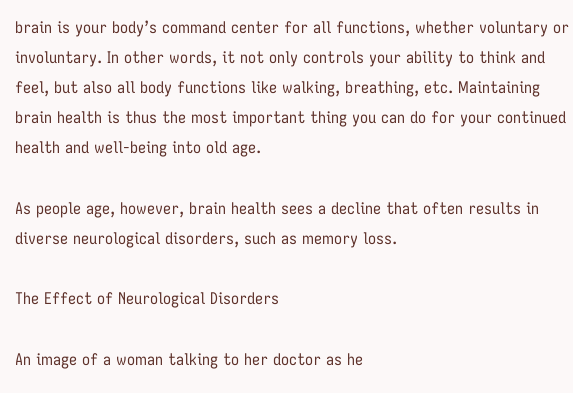brain is your body’s command center for all functions, whether voluntary or involuntary. In other words, it not only controls your ability to think and feel, but also all body functions like walking, breathing, etc. Maintaining brain health is thus the most important thing you can do for your continued health and well-being into old age.

As people age, however, brain health sees a decline that often results in diverse neurological disorders, such as memory loss.

The Effect of Neurological Disorders

An image of a woman talking to her doctor as he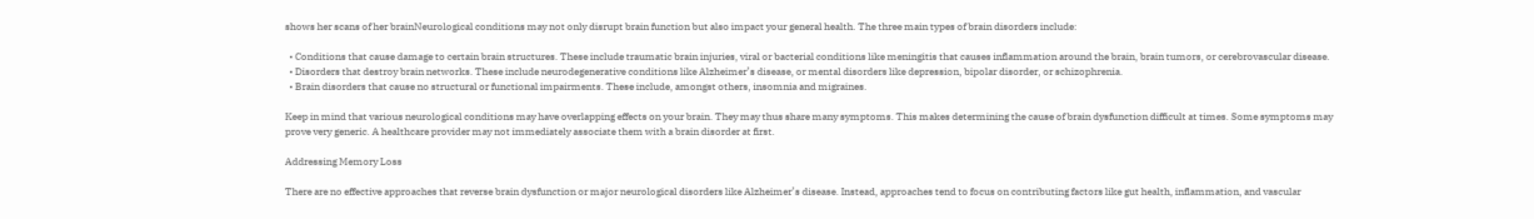shows her scans of her brainNeurological conditions may not only disrupt brain function but also impact your general health. The three main types of brain disorders include:

  • Conditions that cause damage to certain brain structures. These include traumatic brain injuries, viral or bacterial conditions like meningitis that causes inflammation around the brain, brain tumors, or cerebrovascular disease.
  • Disorders that destroy brain networks. These include neurodegenerative conditions like Alzheimer’s disease, or mental disorders like depression, bipolar disorder, or schizophrenia.
  • Brain disorders that cause no structural or functional impairments. These include, amongst others, insomnia and migraines.

Keep in mind that various neurological conditions may have overlapping effects on your brain. They may thus share many symptoms. This makes determining the cause of brain dysfunction difficult at times. Some symptoms may prove very generic. A healthcare provider may not immediately associate them with a brain disorder at first.

Addressing Memory Loss

There are no effective approaches that reverse brain dysfunction or major neurological disorders like Alzheimer’s disease. Instead, approaches tend to focus on contributing factors like gut health, inflammation, and vascular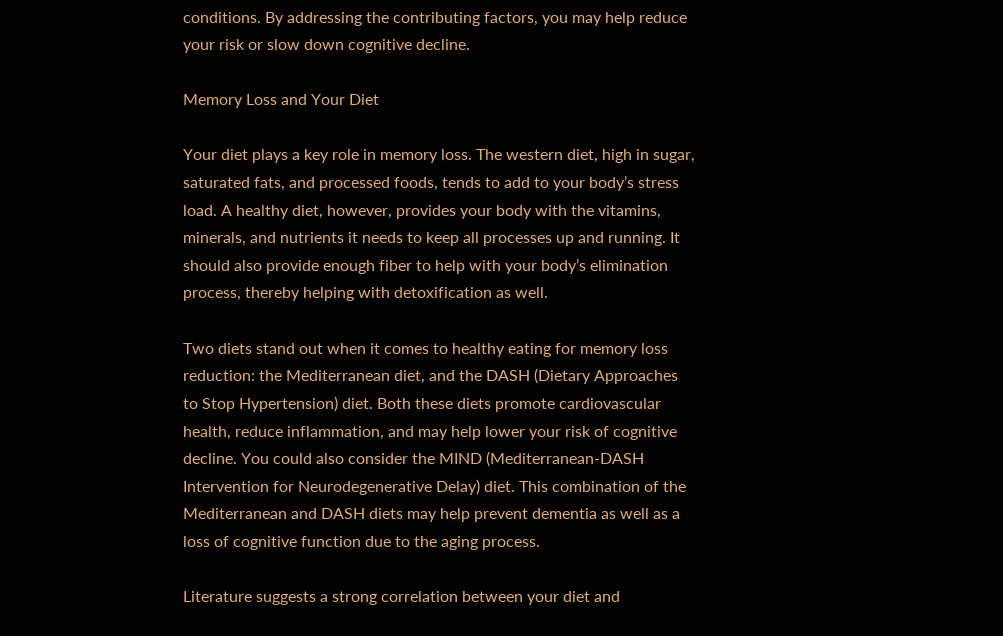conditions. By addressing the contributing factors, you may help reduce your risk or slow down cognitive decline.

Memory Loss and Your Diet

Your diet plays a key role in memory loss. The western diet, high in sugar, saturated fats, and processed foods, tends to add to your body’s stress load. A healthy diet, however, provides your body with the vitamins, minerals, and nutrients it needs to keep all processes up and running. It should also provide enough fiber to help with your body’s elimination process, thereby helping with detoxification as well.

Two diets stand out when it comes to healthy eating for memory loss reduction: the Mediterranean diet, and the DASH (Dietary Approaches to Stop Hypertension) diet. Both these diets promote cardiovascular health, reduce inflammation, and may help lower your risk of cognitive decline. You could also consider the MIND (Mediterranean-DASH Intervention for Neurodegenerative Delay) diet. This combination of the Mediterranean and DASH diets may help prevent dementia as well as a loss of cognitive function due to the aging process.

Literature suggests a strong correlation between your diet and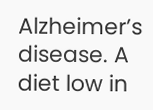Alzheimer’s disease. A diet low in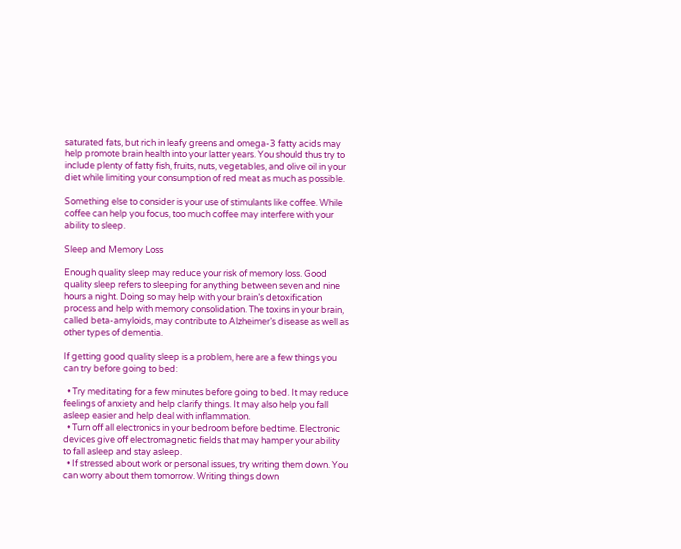saturated fats, but rich in leafy greens and omega-3 fatty acids may help promote brain health into your latter years. You should thus try to include plenty of fatty fish, fruits, nuts, vegetables, and olive oil in your diet while limiting your consumption of red meat as much as possible.

Something else to consider is your use of stimulants like coffee. While coffee can help you focus, too much coffee may interfere with your ability to sleep.

Sleep and Memory Loss

Enough quality sleep may reduce your risk of memory loss. Good quality sleep refers to sleeping for anything between seven and nine hours a night. Doing so may help with your brain’s detoxification process and help with memory consolidation. The toxins in your brain, called beta-amyloids, may contribute to Alzheimer’s disease as well as other types of dementia.

If getting good quality sleep is a problem, here are a few things you can try before going to bed:

  • Try meditating for a few minutes before going to bed. It may reduce feelings of anxiety and help clarify things. It may also help you fall asleep easier and help deal with inflammation.
  • Turn off all electronics in your bedroom before bedtime. Electronic devices give off electromagnetic fields that may hamper your ability to fall asleep and stay asleep.
  • If stressed about work or personal issues, try writing them down. You can worry about them tomorrow. Writing things down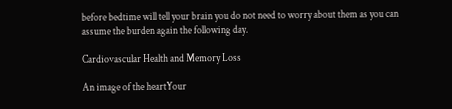before bedtime will tell your brain you do not need to worry about them as you can assume the burden again the following day.

Cardiovascular Health and Memory Loss

An image of the heartYour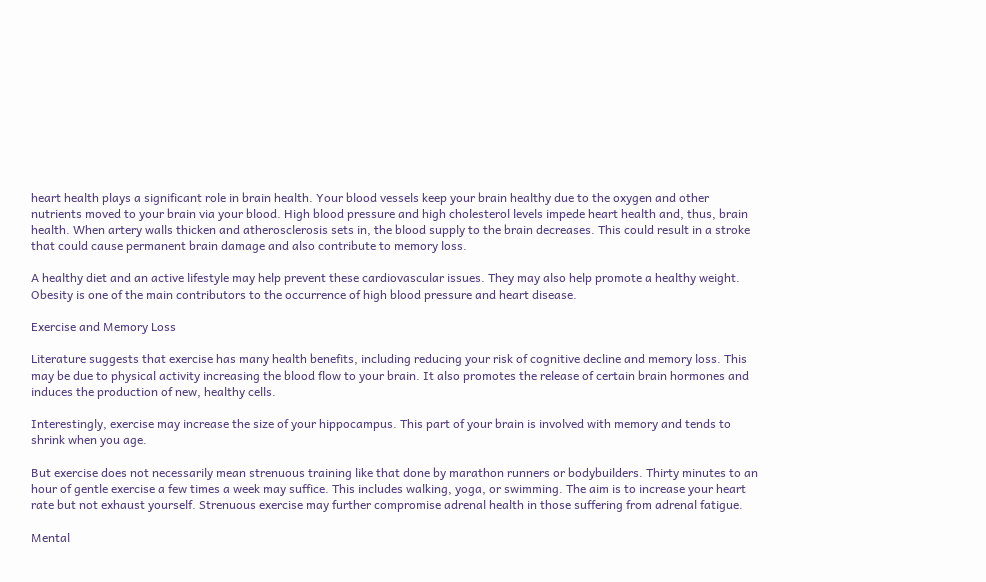heart health plays a significant role in brain health. Your blood vessels keep your brain healthy due to the oxygen and other nutrients moved to your brain via your blood. High blood pressure and high cholesterol levels impede heart health and, thus, brain health. When artery walls thicken and atherosclerosis sets in, the blood supply to the brain decreases. This could result in a stroke that could cause permanent brain damage and also contribute to memory loss.

A healthy diet and an active lifestyle may help prevent these cardiovascular issues. They may also help promote a healthy weight. Obesity is one of the main contributors to the occurrence of high blood pressure and heart disease.

Exercise and Memory Loss

Literature suggests that exercise has many health benefits, including reducing your risk of cognitive decline and memory loss. This may be due to physical activity increasing the blood flow to your brain. It also promotes the release of certain brain hormones and induces the production of new, healthy cells.

Interestingly, exercise may increase the size of your hippocampus. This part of your brain is involved with memory and tends to shrink when you age.

But exercise does not necessarily mean strenuous training like that done by marathon runners or bodybuilders. Thirty minutes to an hour of gentle exercise a few times a week may suffice. This includes walking, yoga, or swimming. The aim is to increase your heart rate but not exhaust yourself. Strenuous exercise may further compromise adrenal health in those suffering from adrenal fatigue.

Mental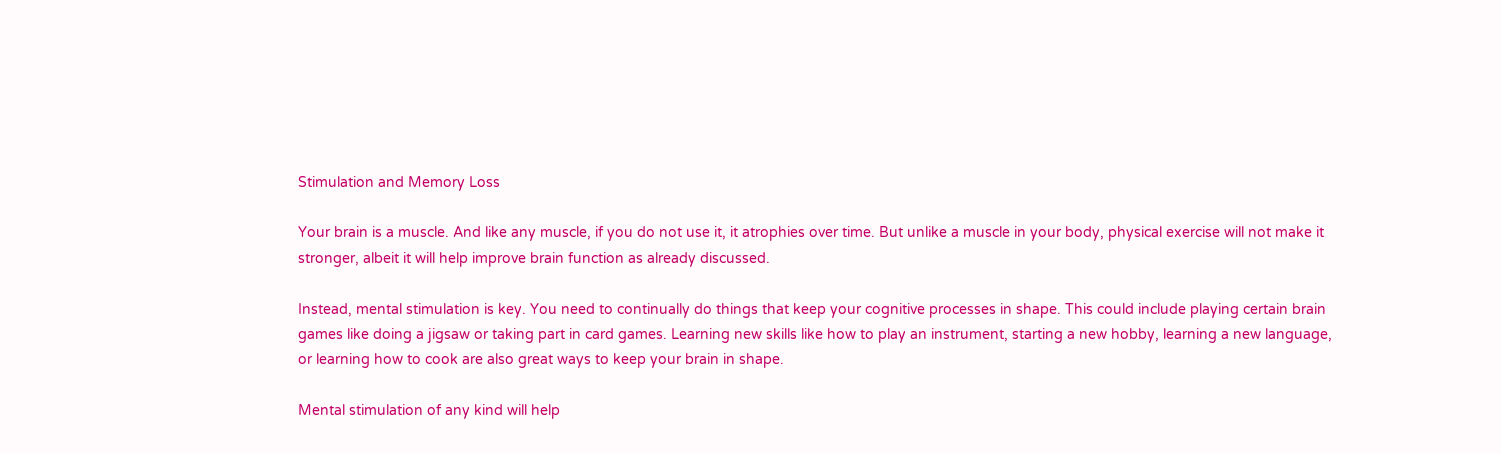Stimulation and Memory Loss

Your brain is a muscle. And like any muscle, if you do not use it, it atrophies over time. But unlike a muscle in your body, physical exercise will not make it stronger, albeit it will help improve brain function as already discussed.

Instead, mental stimulation is key. You need to continually do things that keep your cognitive processes in shape. This could include playing certain brain games like doing a jigsaw or taking part in card games. Learning new skills like how to play an instrument, starting a new hobby, learning a new language, or learning how to cook are also great ways to keep your brain in shape.

Mental stimulation of any kind will help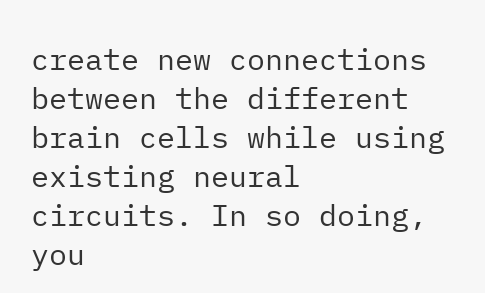create new connections between the different brain cells while using existing neural circuits. In so doing, you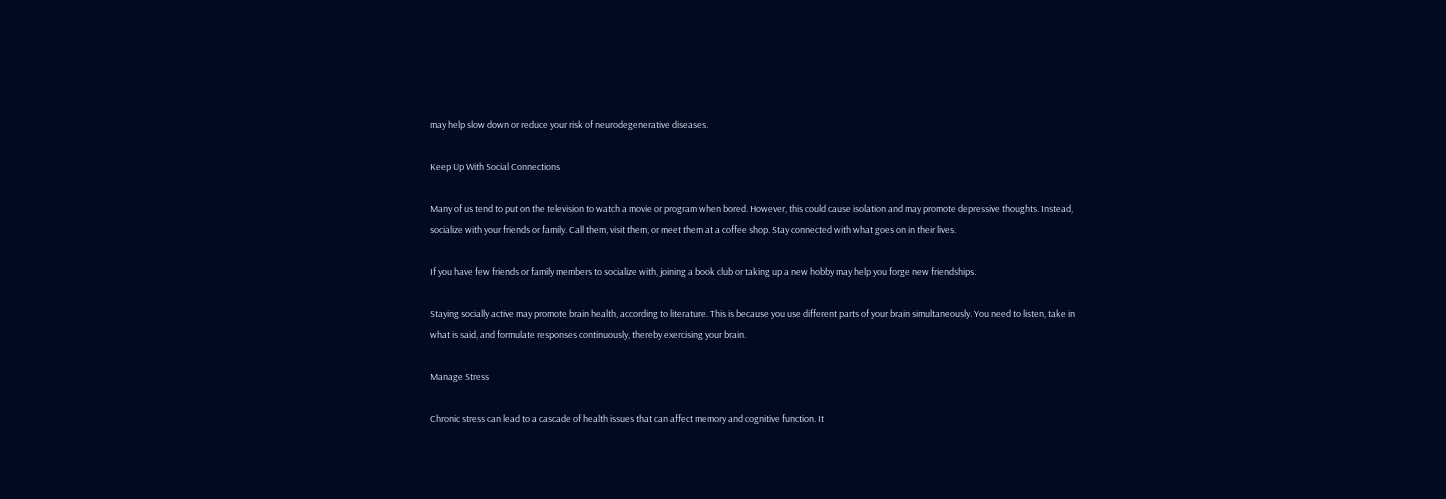may help slow down or reduce your risk of neurodegenerative diseases.

Keep Up With Social Connections

Many of us tend to put on the television to watch a movie or program when bored. However, this could cause isolation and may promote depressive thoughts. Instead, socialize with your friends or family. Call them, visit them, or meet them at a coffee shop. Stay connected with what goes on in their lives.

If you have few friends or family members to socialize with, joining a book club or taking up a new hobby may help you forge new friendships.

Staying socially active may promote brain health, according to literature. This is because you use different parts of your brain simultaneously. You need to listen, take in what is said, and formulate responses continuously, thereby exercising your brain.

Manage Stress

Chronic stress can lead to a cascade of health issues that can affect memory and cognitive function. It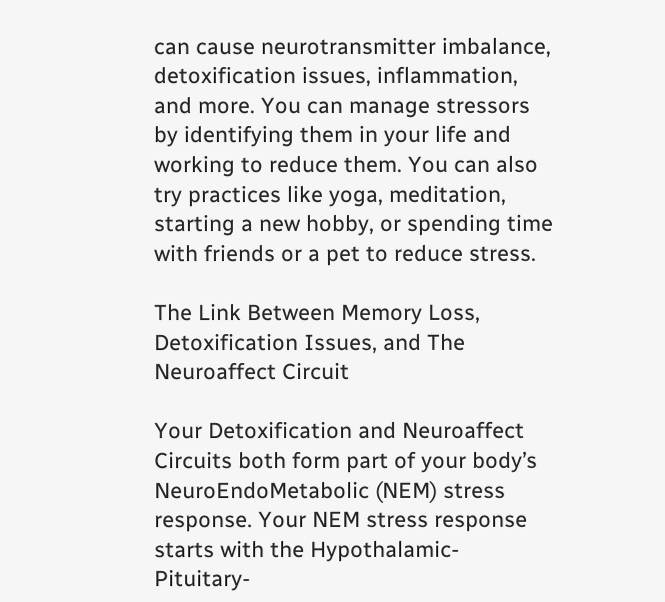can cause neurotransmitter imbalance, detoxification issues, inflammation, and more. You can manage stressors by identifying them in your life and working to reduce them. You can also try practices like yoga, meditation, starting a new hobby, or spending time with friends or a pet to reduce stress.

The Link Between Memory Loss, Detoxification Issues, and The Neuroaffect Circuit

Your Detoxification and Neuroaffect Circuits both form part of your body’s NeuroEndoMetabolic (NEM) stress response. Your NEM stress response starts with the Hypothalamic-Pituitary-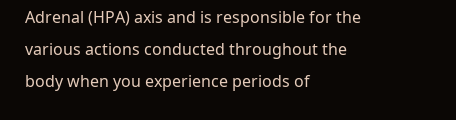Adrenal (HPA) axis and is responsible for the various actions conducted throughout the body when you experience periods of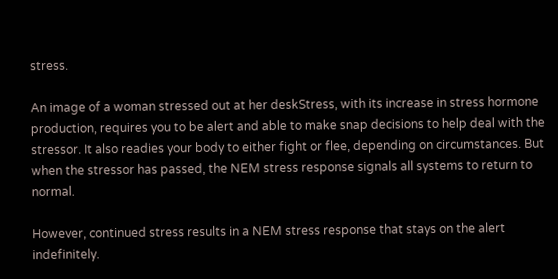stress.

An image of a woman stressed out at her deskStress, with its increase in stress hormone production, requires you to be alert and able to make snap decisions to help deal with the stressor. It also readies your body to either fight or flee, depending on circumstances. But when the stressor has passed, the NEM stress response signals all systems to return to normal.

However, continued stress results in a NEM stress response that stays on the alert indefinitely.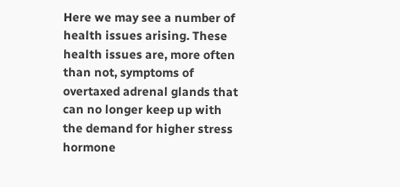Here we may see a number of health issues arising. These health issues are, more often than not, symptoms of overtaxed adrenal glands that can no longer keep up with the demand for higher stress hormone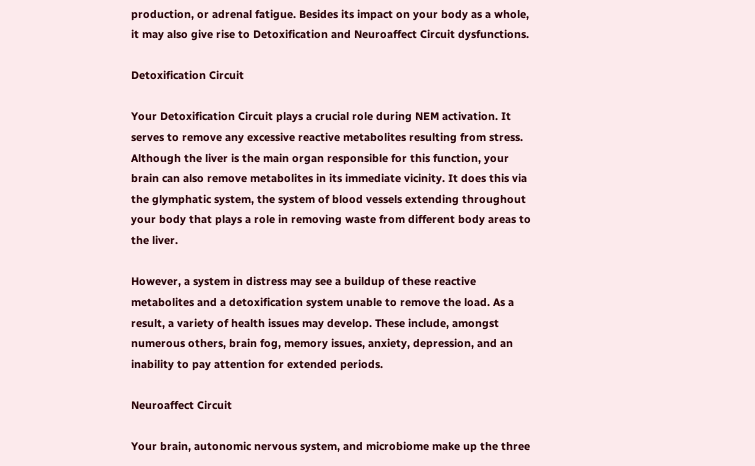production, or adrenal fatigue. Besides its impact on your body as a whole, it may also give rise to Detoxification and Neuroaffect Circuit dysfunctions.

Detoxification Circuit

Your Detoxification Circuit plays a crucial role during NEM activation. It serves to remove any excessive reactive metabolites resulting from stress. Although the liver is the main organ responsible for this function, your brain can also remove metabolites in its immediate vicinity. It does this via the glymphatic system, the system of blood vessels extending throughout your body that plays a role in removing waste from different body areas to the liver.

However, a system in distress may see a buildup of these reactive metabolites and a detoxification system unable to remove the load. As a result, a variety of health issues may develop. These include, amongst numerous others, brain fog, memory issues, anxiety, depression, and an inability to pay attention for extended periods.

Neuroaffect Circuit

Your brain, autonomic nervous system, and microbiome make up the three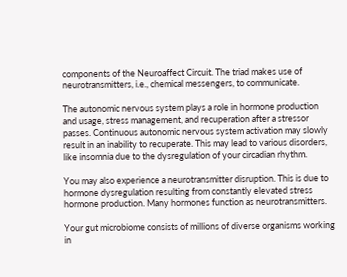components of the Neuroaffect Circuit. The triad makes use of neurotransmitters, i.e., chemical messengers, to communicate.

The autonomic nervous system plays a role in hormone production and usage, stress management, and recuperation after a stressor passes. Continuous autonomic nervous system activation may slowly result in an inability to recuperate. This may lead to various disorders, like insomnia due to the dysregulation of your circadian rhythm.

You may also experience a neurotransmitter disruption. This is due to hormone dysregulation resulting from constantly elevated stress hormone production. Many hormones function as neurotransmitters.

Your gut microbiome consists of millions of diverse organisms working in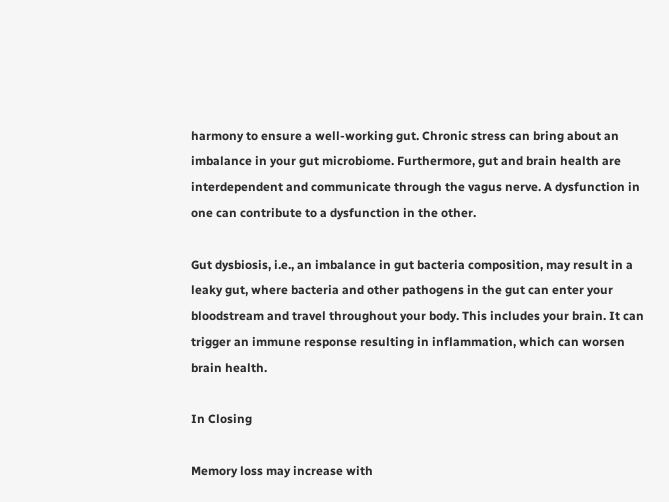harmony to ensure a well-working gut. Chronic stress can bring about an imbalance in your gut microbiome. Furthermore, gut and brain health are interdependent and communicate through the vagus nerve. A dysfunction in one can contribute to a dysfunction in the other.

Gut dysbiosis, i.e., an imbalance in gut bacteria composition, may result in a leaky gut, where bacteria and other pathogens in the gut can enter your bloodstream and travel throughout your body. This includes your brain. It can trigger an immune response resulting in inflammation, which can worsen brain health.

In Closing

Memory loss may increase with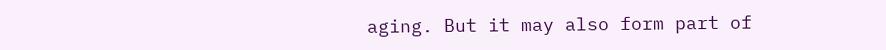aging. But it may also form part of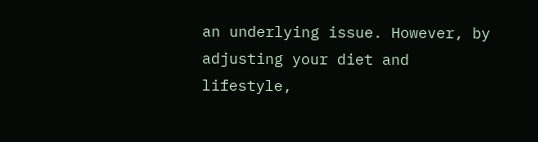an underlying issue. However, by adjusting your diet and lifestyle,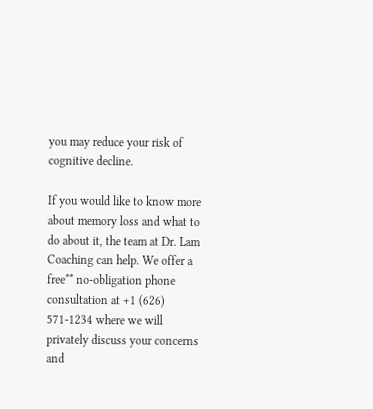you may reduce your risk of cognitive decline.

If you would like to know more about memory loss and what to do about it, the team at Dr. Lam Coaching can help. We offer a free** no-obligation phone consultation at +1 (626) 571-1234 where we will privately discuss your concerns and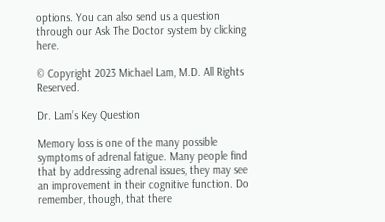options. You can also send us a question through our Ask The Doctor system by clicking here.

© Copyright 2023 Michael Lam, M.D. All Rights Reserved.

Dr. Lam’s Key Question

Memory loss is one of the many possible symptoms of adrenal fatigue. Many people find that by addressing adrenal issues, they may see an improvement in their cognitive function. Do remember, though, that there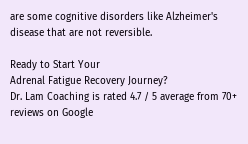are some cognitive disorders like Alzheimer's disease that are not reversible.

Ready to Start Your
Adrenal Fatigue Recovery Journey?
Dr. Lam Coaching is rated 4.7 / 5 average from 70+ reviews on Google